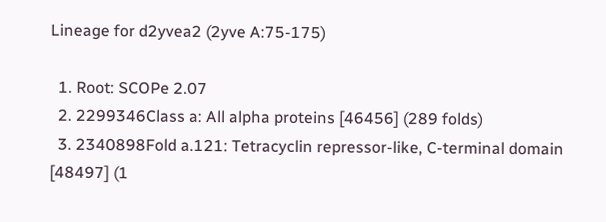Lineage for d2yvea2 (2yve A:75-175)

  1. Root: SCOPe 2.07
  2. 2299346Class a: All alpha proteins [46456] (289 folds)
  3. 2340898Fold a.121: Tetracyclin repressor-like, C-terminal domain [48497] (1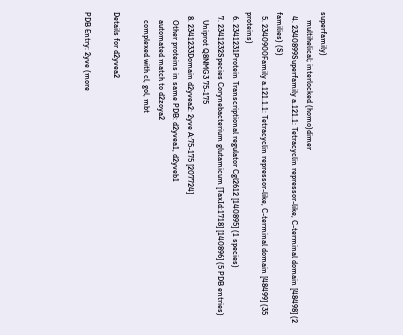superfamily)
    multihelical; interlocked (homo)dimer
  4. 2340899Superfamily a.121.1: Tetracyclin repressor-like, C-terminal domain [48498] (2 families) (S)
  5. 2340900Family a.121.1.1: Tetracyclin repressor-like, C-terminal domain [48499] (35 proteins)
  6. 2341231Protein Transcriptional regulator Cgl2612 [140895] (1 species)
  7. 2341232Species Corynebacterium glutamicum [TaxId:1718] [140896] (5 PDB entries)
    Uniprot Q8NMG3 75-175
  8. 2341233Domain d2yvea2: 2yve A:75-175 [207724]
    Other proteins in same PDB: d2yvea1, d2yveb1
    automated match to d2zoya2
    complexed with cl, gol, mbt

Details for d2yvea2

PDB Entry: 2yve (more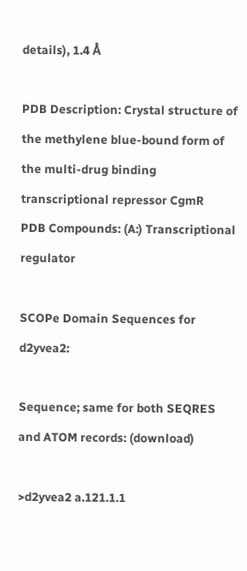details), 1.4 Å

PDB Description: Crystal structure of the methylene blue-bound form of the multi-drug binding transcriptional repressor CgmR
PDB Compounds: (A:) Transcriptional regulator

SCOPe Domain Sequences for d2yvea2:

Sequence; same for both SEQRES and ATOM records: (download)

>d2yvea2 a.121.1.1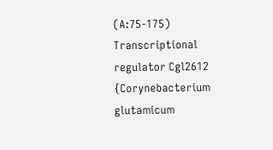(A:75-175) Transcriptional regulator Cgl2612 {Corynebacterium glutamicum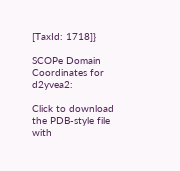[TaxId: 1718]}

SCOPe Domain Coordinates for d2yvea2:

Click to download the PDB-style file with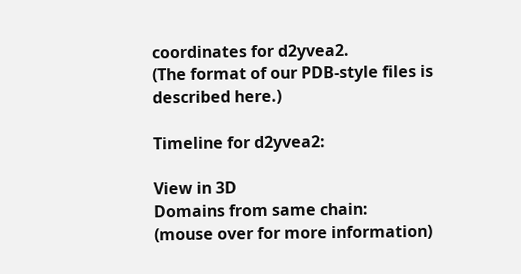coordinates for d2yvea2.
(The format of our PDB-style files is described here.)

Timeline for d2yvea2:

View in 3D
Domains from same chain:
(mouse over for more information)